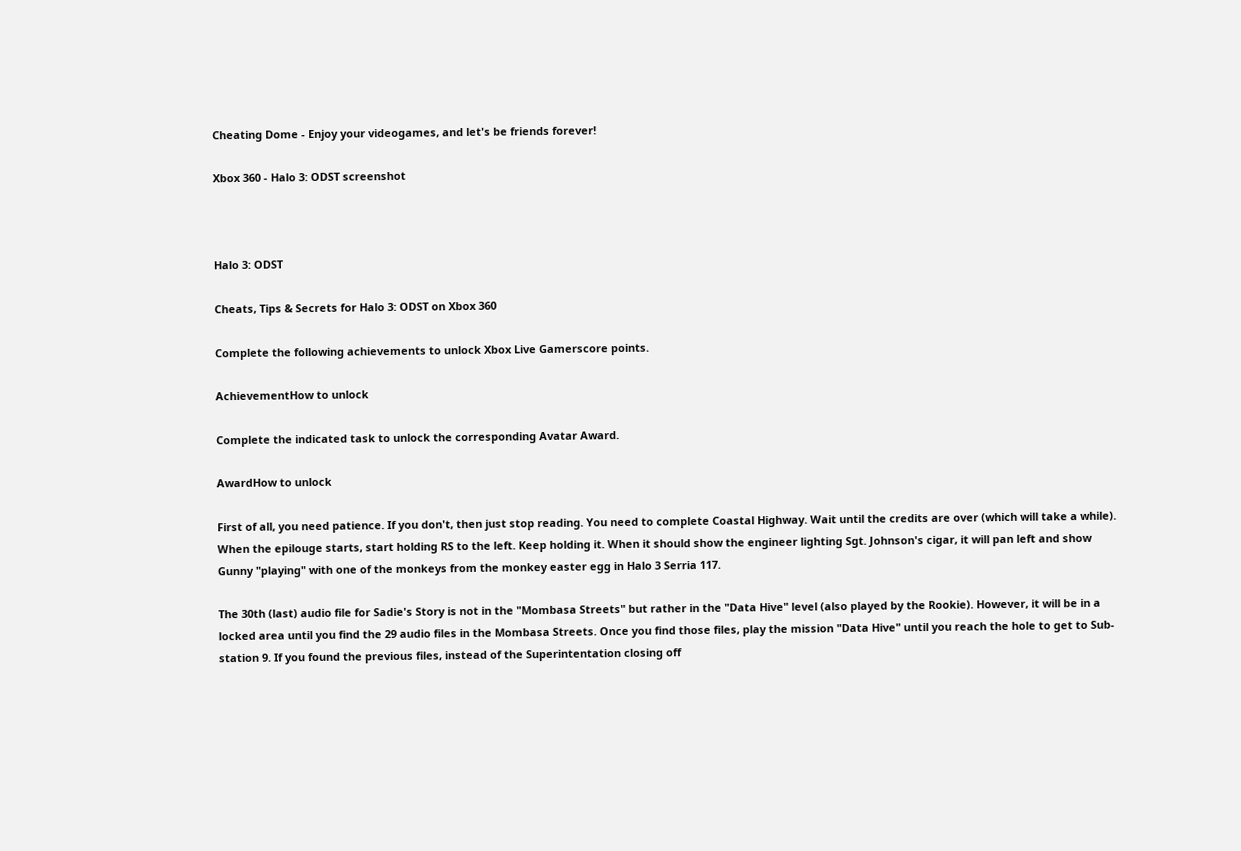Cheating Dome - Enjoy your videogames, and let's be friends forever!

Xbox 360 - Halo 3: ODST screenshot



Halo 3: ODST

Cheats, Tips & Secrets for Halo 3: ODST on Xbox 360

Complete the following achievements to unlock Xbox Live Gamerscore points.

AchievementHow to unlock

Complete the indicated task to unlock the corresponding Avatar Award.

AwardHow to unlock

First of all, you need patience. If you don't, then just stop reading. You need to complete Coastal Highway. Wait until the credits are over (which will take a while). When the epilouge starts, start holding RS to the left. Keep holding it. When it should show the engineer lighting Sgt. Johnson's cigar, it will pan left and show Gunny "playing" with one of the monkeys from the monkey easter egg in Halo 3 Serria 117.

The 30th (last) audio file for Sadie's Story is not in the "Mombasa Streets" but rather in the "Data Hive" level (also played by the Rookie). However, it will be in a locked area until you find the 29 audio files in the Mombasa Streets. Once you find those files, play the mission "Data Hive" until you reach the hole to get to Sub-station 9. If you found the previous files, instead of the Superintentation closing off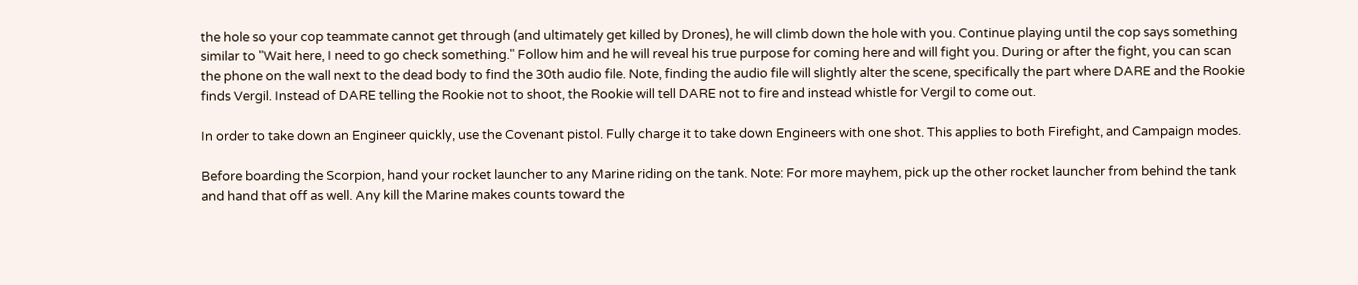the hole so your cop teammate cannot get through (and ultimately get killed by Drones), he will climb down the hole with you. Continue playing until the cop says something similar to "Wait here, I need to go check something." Follow him and he will reveal his true purpose for coming here and will fight you. During or after the fight, you can scan the phone on the wall next to the dead body to find the 30th audio file. Note, finding the audio file will slightly alter the scene, specifically the part where DARE and the Rookie finds Vergil. Instead of DARE telling the Rookie not to shoot, the Rookie will tell DARE not to fire and instead whistle for Vergil to come out.

In order to take down an Engineer quickly, use the Covenant pistol. Fully charge it to take down Engineers with one shot. This applies to both Firefight, and Campaign modes.

Before boarding the Scorpion, hand your rocket launcher to any Marine riding on the tank. Note: For more mayhem, pick up the other rocket launcher from behind the tank and hand that off as well. Any kill the Marine makes counts toward the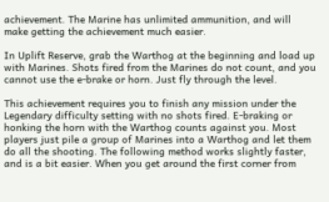achievement. The Marine has unlimited ammunition, and will make getting the achievement much easier.

In Uplift Reserve, grab the Warthog at the beginning and load up with Marines. Shots fired from the Marines do not count, and you cannot use the e-brake or horn. Just fly through the level.

This achievement requires you to finish any mission under the Legendary difficulty setting with no shots fired. E-braking or honking the horn with the Warthog counts against you. Most players just pile a group of Marines into a Warthog and let them do all the shooting. The following method works slightly faster, and is a bit easier. When you get around the first corner from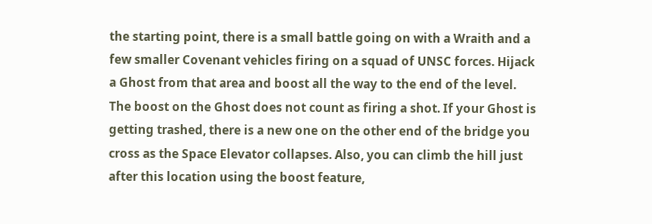the starting point, there is a small battle going on with a Wraith and a few smaller Covenant vehicles firing on a squad of UNSC forces. Hijack a Ghost from that area and boost all the way to the end of the level. The boost on the Ghost does not count as firing a shot. If your Ghost is getting trashed, there is a new one on the other end of the bridge you cross as the Space Elevator collapses. Also, you can climb the hill just after this location using the boost feature,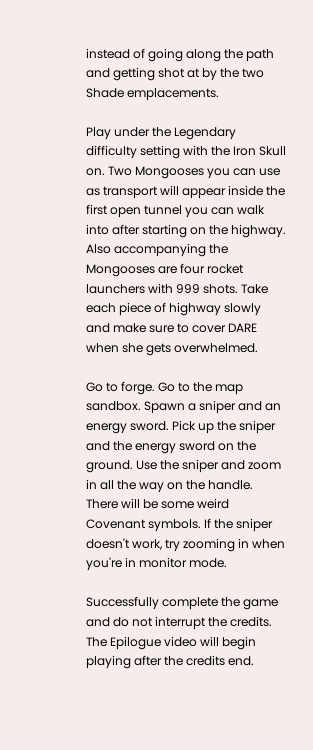instead of going along the path and getting shot at by the two Shade emplacements.

Play under the Legendary difficulty setting with the Iron Skull on. Two Mongooses you can use as transport will appear inside the first open tunnel you can walk into after starting on the highway. Also accompanying the Mongooses are four rocket launchers with 999 shots. Take each piece of highway slowly and make sure to cover DARE when she gets overwhelmed.

Go to forge. Go to the map sandbox. Spawn a sniper and an energy sword. Pick up the sniper and the energy sword on the ground. Use the sniper and zoom in all the way on the handle. There will be some weird Covenant symbols. If the sniper doesn't work, try zooming in when you're in monitor mode.

Successfully complete the game and do not interrupt the credits. The Epilogue video will begin playing after the credits end.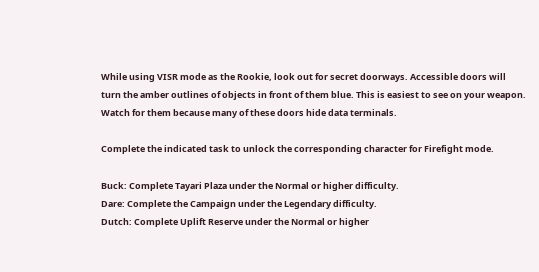While using VISR mode as the Rookie, look out for secret doorways. Accessible doors will turn the amber outlines of objects in front of them blue. This is easiest to see on your weapon. Watch for them because many of these doors hide data terminals.

Complete the indicated task to unlock the corresponding character for Firefight mode.

Buck: Complete Tayari Plaza under the Normal or higher difficulty.
Dare: Complete the Campaign under the Legendary difficulty.
Dutch: Complete Uplift Reserve under the Normal or higher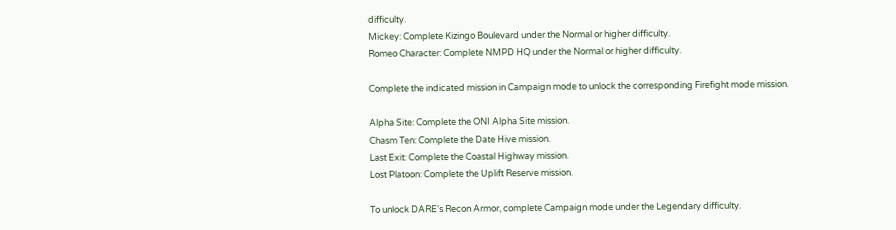difficulty.
Mickey: Complete Kizingo Boulevard under the Normal or higher difficulty.
Romeo Character: Complete NMPD HQ under the Normal or higher difficulty.

Complete the indicated mission in Campaign mode to unlock the corresponding Firefight mode mission.

Alpha Site: Complete the ONI Alpha Site mission.
Chasm Ten: Complete the Date Hive mission.
Last Exit: Complete the Coastal Highway mission.
Lost Platoon: Complete the Uplift Reserve mission.

To unlock DARE's Recon Armor, complete Campaign mode under the Legendary difficulty.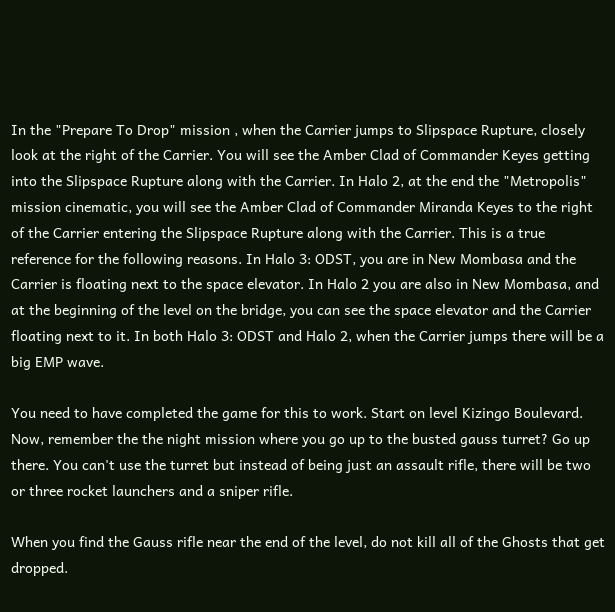In the "Prepare To Drop" mission , when the Carrier jumps to Slipspace Rupture, closely look at the right of the Carrier. You will see the Amber Clad of Commander Keyes getting into the Slipspace Rupture along with the Carrier. In Halo 2, at the end the "Metropolis" mission cinematic, you will see the Amber Clad of Commander Miranda Keyes to the right of the Carrier entering the Slipspace Rupture along with the Carrier. This is a true reference for the following reasons. In Halo 3: ODST, you are in New Mombasa and the Carrier is floating next to the space elevator. In Halo 2 you are also in New Mombasa, and at the beginning of the level on the bridge, you can see the space elevator and the Carrier floating next to it. In both Halo 3: ODST and Halo 2, when the Carrier jumps there will be a big EMP wave.

You need to have completed the game for this to work. Start on level Kizingo Boulevard. Now, remember the the night mission where you go up to the busted gauss turret? Go up there. You can't use the turret but instead of being just an assault rifle, there will be two or three rocket launchers and a sniper rifle.

When you find the Gauss rifle near the end of the level, do not kill all of the Ghosts that get dropped.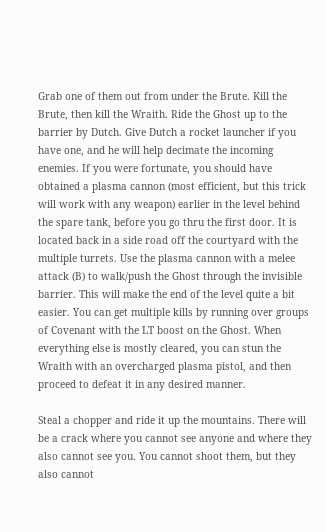Grab one of them out from under the Brute. Kill the Brute, then kill the Wraith. Ride the Ghost up to the barrier by Dutch. Give Dutch a rocket launcher if you have one, and he will help decimate the incoming enemies. If you were fortunate, you should have obtained a plasma cannon (most efficient, but this trick will work with any weapon) earlier in the level behind the spare tank, before you go thru the first door. It is located back in a side road off the courtyard with the multiple turrets. Use the plasma cannon with a melee attack (B) to walk/push the Ghost through the invisible barrier. This will make the end of the level quite a bit easier. You can get multiple kills by running over groups of Covenant with the LT boost on the Ghost. When everything else is mostly cleared, you can stun the Wraith with an overcharged plasma pistol, and then proceed to defeat it in any desired manner.

Steal a chopper and ride it up the mountains. There will be a crack where you cannot see anyone and where they also cannot see you. You cannot shoot them, but they also cannot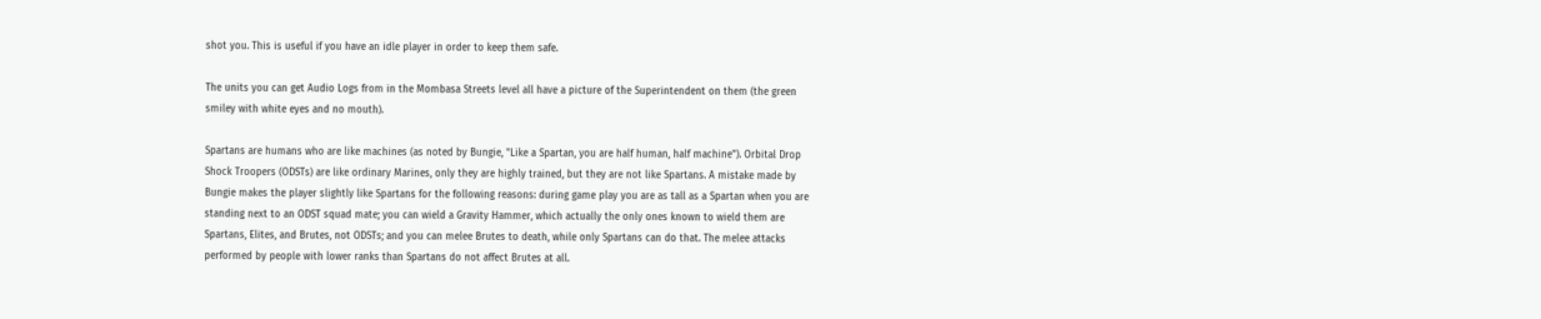shot you. This is useful if you have an idle player in order to keep them safe.

The units you can get Audio Logs from in the Mombasa Streets level all have a picture of the Superintendent on them (the green smiley with white eyes and no mouth).

Spartans are humans who are like machines (as noted by Bungie, "Like a Spartan, you are half human, half machine"). Orbital Drop Shock Troopers (ODSTs) are like ordinary Marines, only they are highly trained, but they are not like Spartans. A mistake made by Bungie makes the player slightly like Spartans for the following reasons: during game play you are as tall as a Spartan when you are standing next to an ODST squad mate; you can wield a Gravity Hammer, which actually the only ones known to wield them are Spartans, Elites, and Brutes, not ODSTs; and you can melee Brutes to death, while only Spartans can do that. The melee attacks performed by people with lower ranks than Spartans do not affect Brutes at all.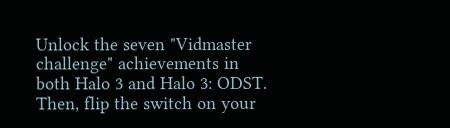Unlock the seven "Vidmaster challenge" achievements in both Halo 3 and Halo 3: ODST. Then, flip the switch on your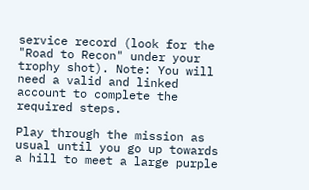service record (look for the "Road to Recon" under your trophy shot). Note: You will need a valid and linked account to complete the required steps.

Play through the mission as usual until you go up towards a hill to meet a large purple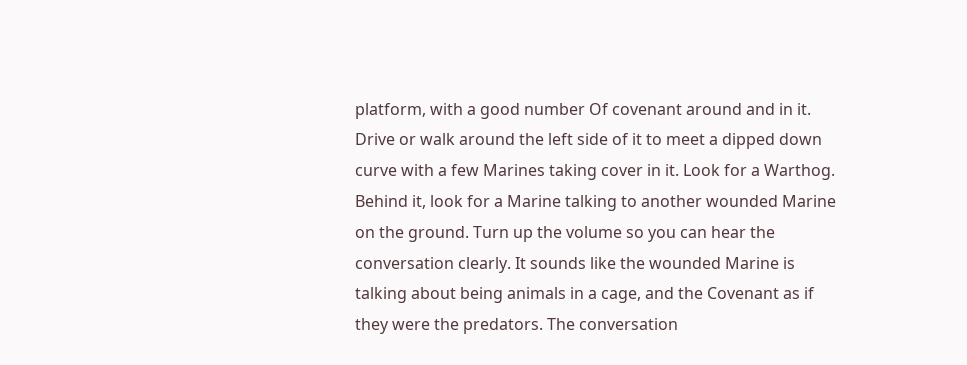platform, with a good number Of covenant around and in it. Drive or walk around the left side of it to meet a dipped down curve with a few Marines taking cover in it. Look for a Warthog. Behind it, look for a Marine talking to another wounded Marine on the ground. Turn up the volume so you can hear the conversation clearly. It sounds like the wounded Marine is talking about being animals in a cage, and the Covenant as if they were the predators. The conversation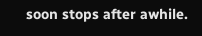soon stops after awhile.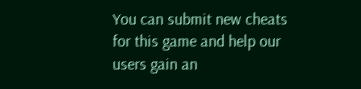You can submit new cheats for this game and help our users gain an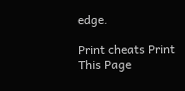edge.

Print cheats Print This Page